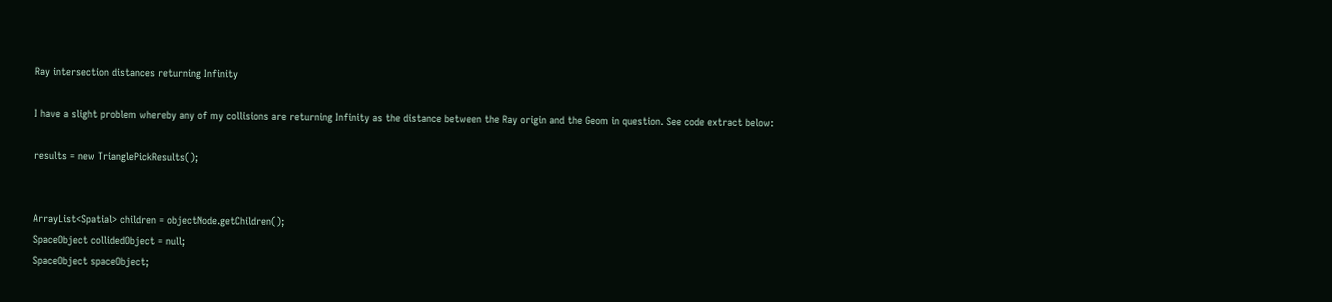Ray intersection distances returning Infinity

I have a slight problem whereby any of my collisions are returning Infinity as the distance between the Ray origin and the Geom in question. See code extract below:

results = new TrianglePickResults();


ArrayList<Spatial> children = objectNode.getChildren();
SpaceObject collidedObject = null;
SpaceObject spaceObject;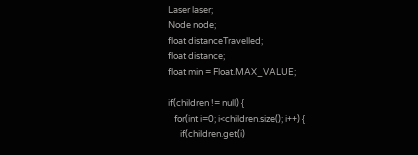Laser laser;
Node node;
float distanceTravelled;
float distance;
float min = Float.MAX_VALUE;

if(children != null) {
   for(int i=0; i<children.size(); i++) {
      if(children.get(i)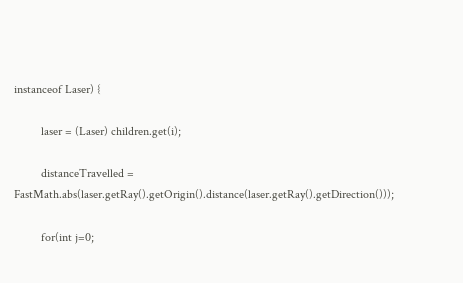instanceof Laser) {

         laser = (Laser) children.get(i);

         distanceTravelled = FastMath.abs(laser.getRay().getOrigin().distance(laser.getRay().getDirection()));

         for(int j=0;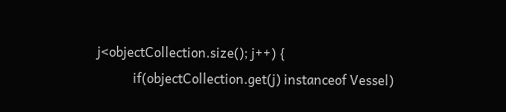j<objectCollection.size(); j++) {
            if(objectCollection.get(j) instanceof Vessel)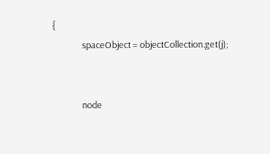{
               spaceObject = objectCollection.get(j);


               node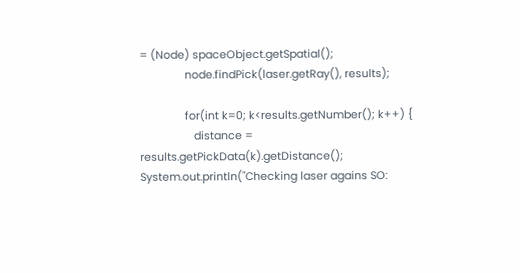= (Node) spaceObject.getSpatial();
               node.findPick(laser.getRay(), results);

               for(int k=0; k<results.getNumber(); k++) {
                  distance = results.getPickData(k).getDistance();
System.out.println("Checking laser agains SO: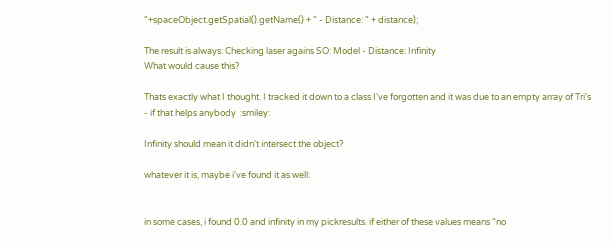"+spaceObject.getSpatial().getName() + " - Distance: " + distance);

The result is always: Checking laser agains SO: Model - Distance: Infinity
What would cause this?

Thats exactly what I thought. I tracked it down to a class I've forgotten and it was due to an empty array of Tri's - if that helps anybody  :smiley:

Infinity should mean it didn't intersect the object?

whatever it is, maybe i've found it as well:


in some cases, i found 0.0 and infinity in my pickresults. if either of these values means "no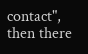contact", then there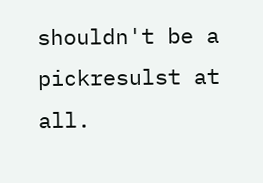shouldn't be a pickresulst at all.